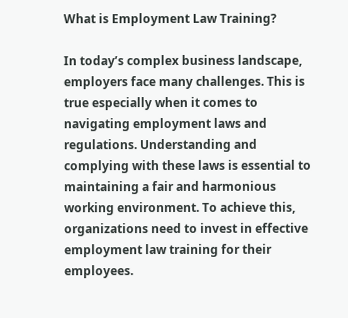What is Employment Law Training?

In today’s complex business landscape, employers face many challenges. This is true especially when it comes to navigating employment laws and regulations. Understanding and complying with these laws is essential to maintaining a fair and harmonious working environment. To achieve this, organizations need to invest in effective employment law training for their employees.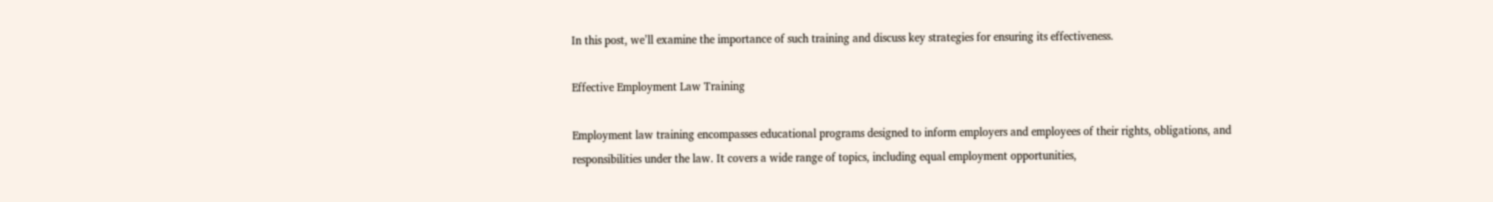In this post, we’ll examine the importance of such training and discuss key strategies for ensuring its effectiveness.

Effective Employment Law Training

Employment law training encompasses educational programs designed to inform employers and employees of their rights, obligations, and responsibilities under the law. It covers a wide range of topics, including equal employment opportunities,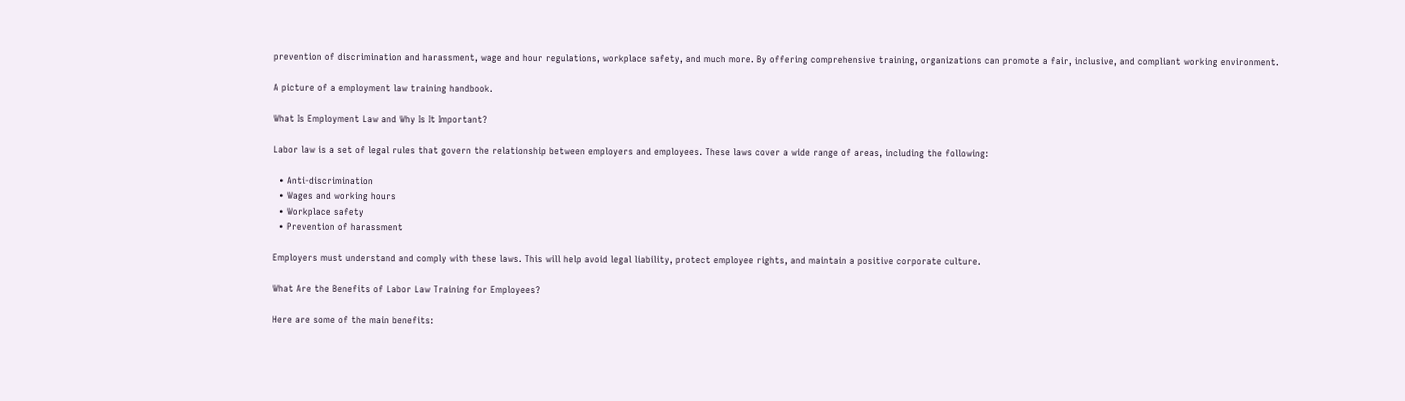prevention of discrimination and harassment, wage and hour regulations, workplace safety, and much more. By offering comprehensive training, organizations can promote a fair, inclusive, and compliant working environment.

A picture of a employment law training handbook.

What Is Employment Law and Why Is It Important?

Labor law is a set of legal rules that govern the relationship between employers and employees. These laws cover a wide range of areas, including the following:

  • Anti-discrimination
  • Wages and working hours
  • Workplace safety
  • Prevention of harassment

Employers must understand and comply with these laws. This will help avoid legal liability, protect employee rights, and maintain a positive corporate culture.

What Are the Benefits of Labor Law Training for Employees?

Here are some of the main benefits: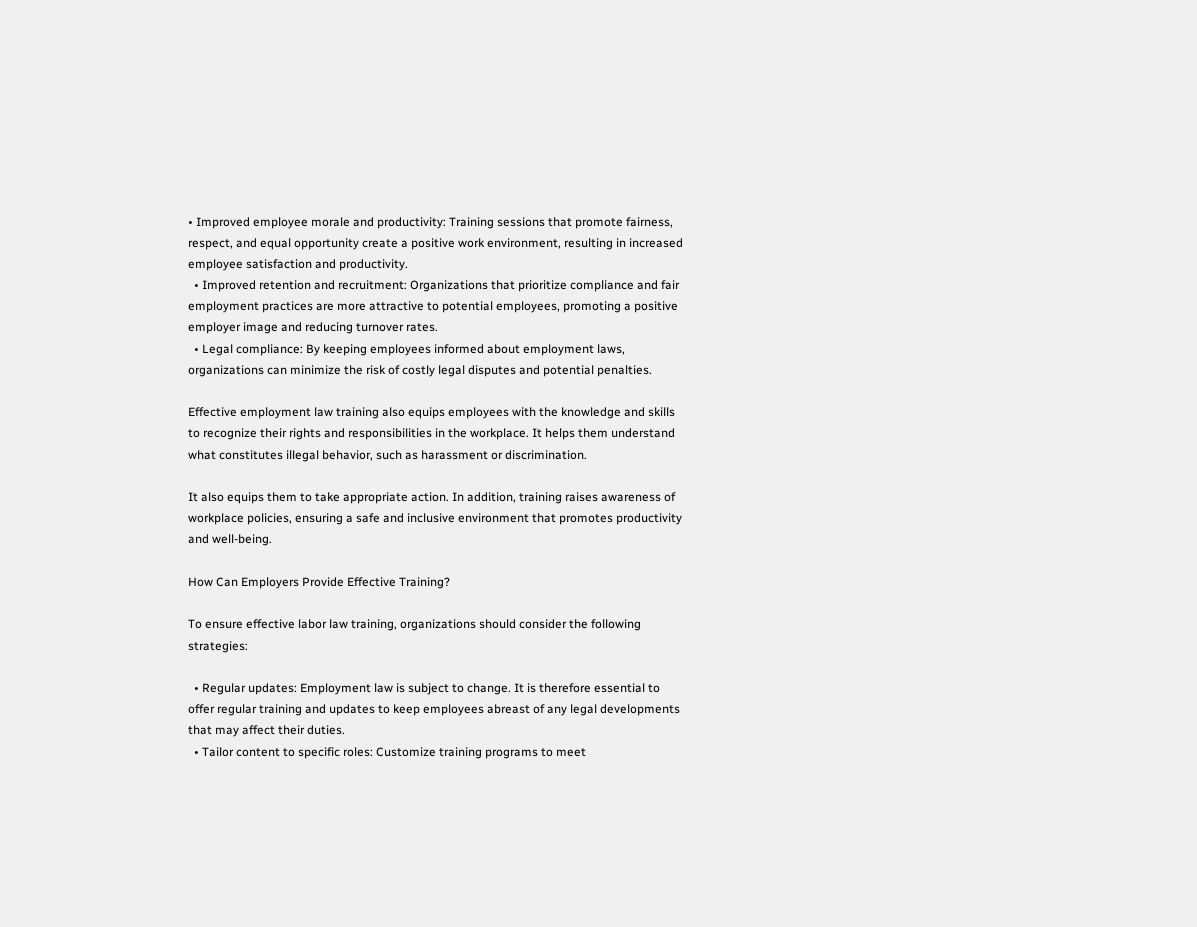• Improved employee morale and productivity: Training sessions that promote fairness, respect, and equal opportunity create a positive work environment, resulting in increased employee satisfaction and productivity.
  • Improved retention and recruitment: Organizations that prioritize compliance and fair employment practices are more attractive to potential employees, promoting a positive employer image and reducing turnover rates.
  • Legal compliance: By keeping employees informed about employment laws, organizations can minimize the risk of costly legal disputes and potential penalties.

Effective employment law training also equips employees with the knowledge and skills to recognize their rights and responsibilities in the workplace. It helps them understand what constitutes illegal behavior, such as harassment or discrimination.

It also equips them to take appropriate action. In addition, training raises awareness of workplace policies, ensuring a safe and inclusive environment that promotes productivity and well-being.

How Can Employers Provide Effective Training?

To ensure effective labor law training, organizations should consider the following strategies:

  • Regular updates: Employment law is subject to change. It is therefore essential to offer regular training and updates to keep employees abreast of any legal developments that may affect their duties.
  • Tailor content to specific roles: Customize training programs to meet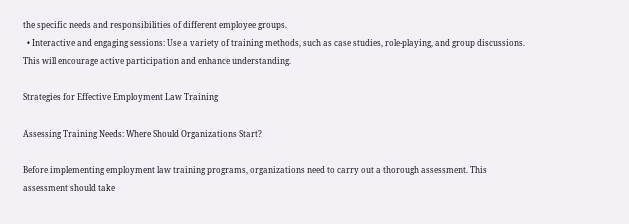the specific needs and responsibilities of different employee groups.
  • Interactive and engaging sessions: Use a variety of training methods, such as case studies, role-playing, and group discussions. This will encourage active participation and enhance understanding.

Strategies for Effective Employment Law Training

Assessing Training Needs: Where Should Organizations Start?

Before implementing employment law training programs, organizations need to carry out a thorough assessment. This assessment should take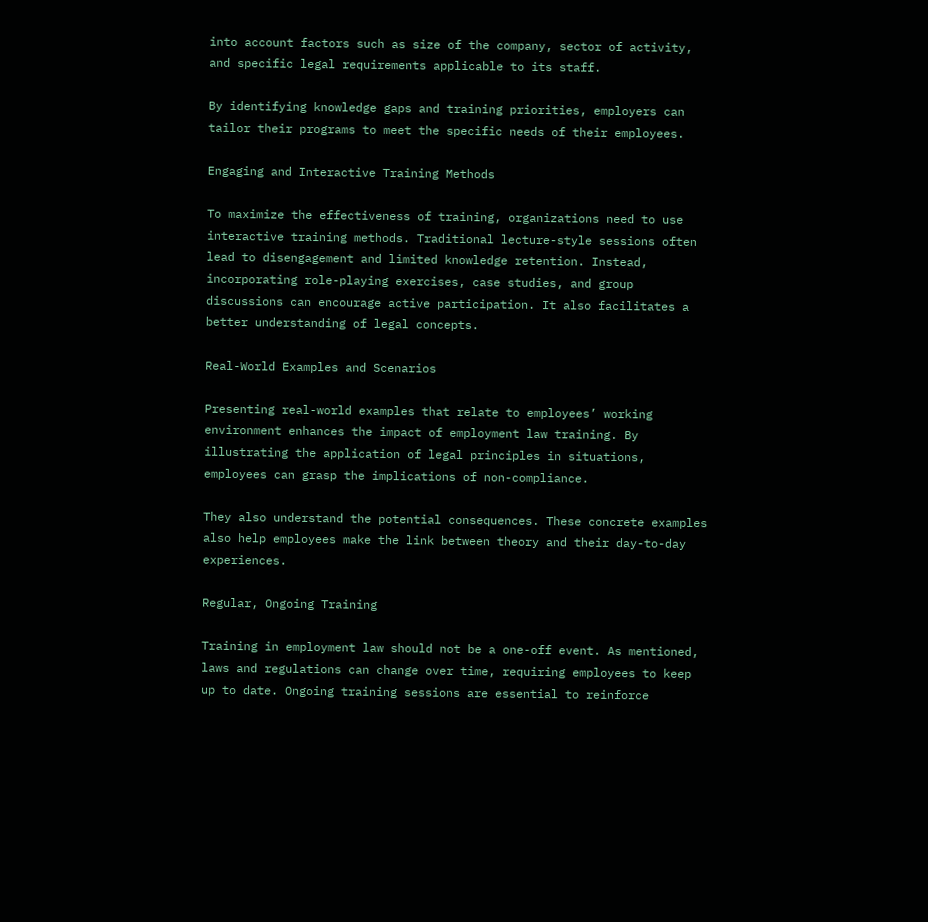into account factors such as size of the company, sector of activity, and specific legal requirements applicable to its staff.

By identifying knowledge gaps and training priorities, employers can tailor their programs to meet the specific needs of their employees.

Engaging and Interactive Training Methods

To maximize the effectiveness of training, organizations need to use interactive training methods. Traditional lecture-style sessions often lead to disengagement and limited knowledge retention. Instead, incorporating role-playing exercises, case studies, and group discussions can encourage active participation. It also facilitates a better understanding of legal concepts.

Real-World Examples and Scenarios

Presenting real-world examples that relate to employees’ working environment enhances the impact of employment law training. By illustrating the application of legal principles in situations, employees can grasp the implications of non-compliance.

They also understand the potential consequences. These concrete examples also help employees make the link between theory and their day-to-day experiences.

Regular, Ongoing Training

Training in employment law should not be a one-off event. As mentioned, laws and regulations can change over time, requiring employees to keep up to date. Ongoing training sessions are essential to reinforce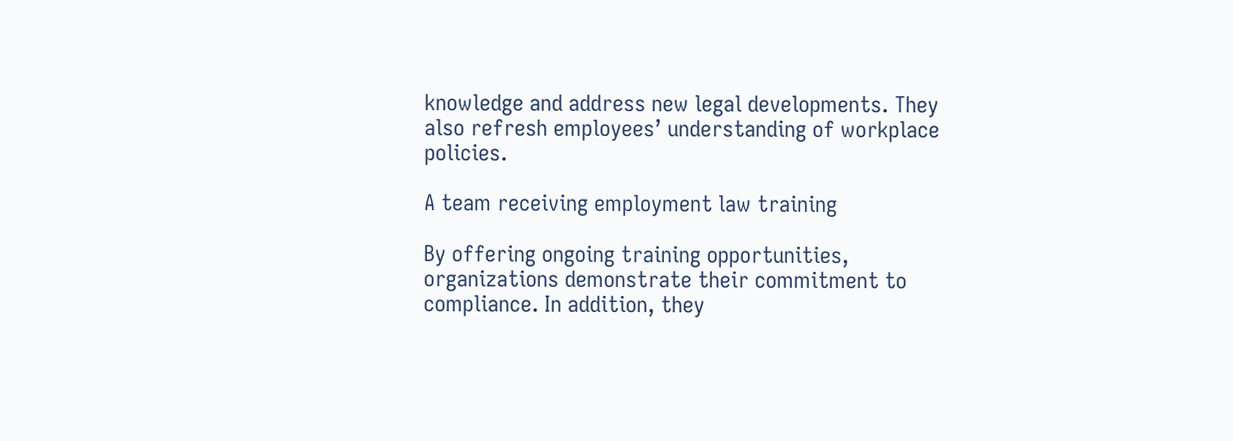knowledge and address new legal developments. They also refresh employees’ understanding of workplace policies.

A team receiving employment law training

By offering ongoing training opportunities, organizations demonstrate their commitment to compliance. In addition, they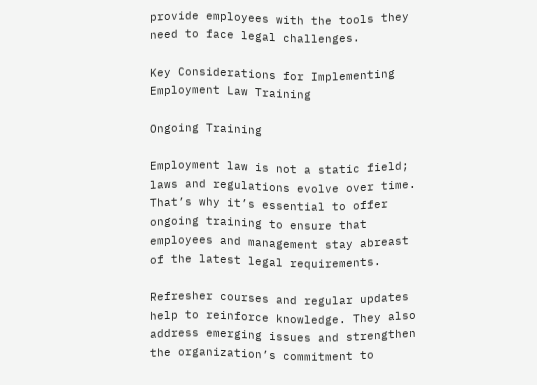provide employees with the tools they need to face legal challenges.

Key Considerations for Implementing Employment Law Training

Ongoing Training

Employment law is not a static field; laws and regulations evolve over time. That’s why it’s essential to offer ongoing training to ensure that employees and management stay abreast of the latest legal requirements.

Refresher courses and regular updates help to reinforce knowledge. They also address emerging issues and strengthen the organization’s commitment to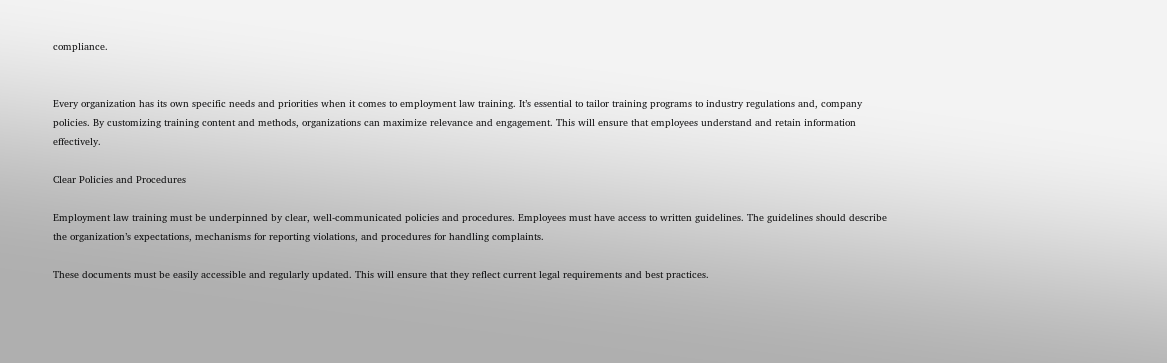compliance.


Every organization has its own specific needs and priorities when it comes to employment law training. It’s essential to tailor training programs to industry regulations and, company policies. By customizing training content and methods, organizations can maximize relevance and engagement. This will ensure that employees understand and retain information effectively.

Clear Policies and Procedures

Employment law training must be underpinned by clear, well-communicated policies and procedures. Employees must have access to written guidelines. The guidelines should describe the organization’s expectations, mechanisms for reporting violations, and procedures for handling complaints.

These documents must be easily accessible and regularly updated. This will ensure that they reflect current legal requirements and best practices.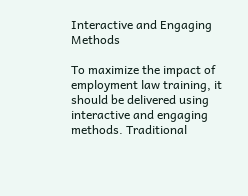Interactive and Engaging Methods

To maximize the impact of employment law training, it should be delivered using interactive and engaging methods. Traditional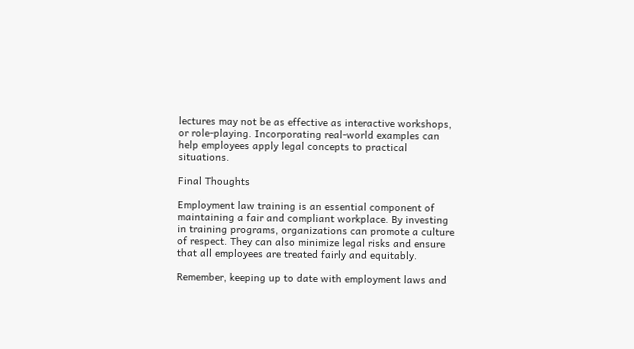lectures may not be as effective as interactive workshops, or role-playing. Incorporating real-world examples can help employees apply legal concepts to practical situations.

Final Thoughts

Employment law training is an essential component of maintaining a fair and compliant workplace. By investing in training programs, organizations can promote a culture of respect. They can also minimize legal risks and ensure that all employees are treated fairly and equitably.

Remember, keeping up to date with employment laws and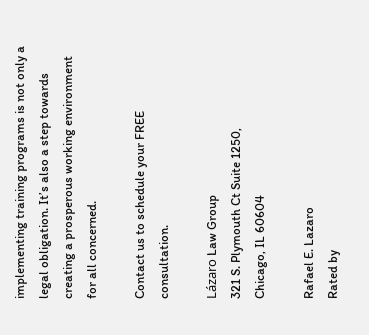implementing training programs is not only a legal obligation. It’s also a step towards creating a prosperous working environment for all concerned.

Contact us to schedule your FREE consultation.

Lázaro Law Group
321 S. Plymouth Ct Suite 1250,
Chicago, IL 60604

Rafael E. Lazaro
Rated by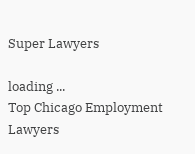Super Lawyers

loading ...
Top Chicago Employment Lawyers